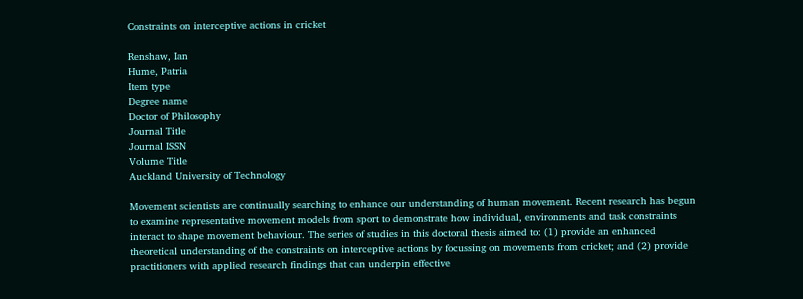Constraints on interceptive actions in cricket

Renshaw, Ian
Hume, Patria
Item type
Degree name
Doctor of Philosophy
Journal Title
Journal ISSN
Volume Title
Auckland University of Technology

Movement scientists are continually searching to enhance our understanding of human movement. Recent research has begun to examine representative movement models from sport to demonstrate how individual, environments and task constraints interact to shape movement behaviour. The series of studies in this doctoral thesis aimed to: (1) provide an enhanced theoretical understanding of the constraints on interceptive actions by focussing on movements from cricket; and (2) provide practitioners with applied research findings that can underpin effective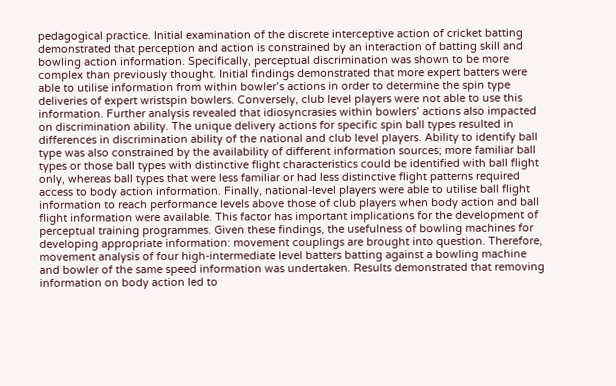pedagogical practice. Initial examination of the discrete interceptive action of cricket batting demonstrated that perception and action is constrained by an interaction of batting skill and bowling action information. Specifically, perceptual discrimination was shown to be more complex than previously thought. Initial findings demonstrated that more expert batters were able to utilise information from within bowler’s actions in order to determine the spin type deliveries of expert wristspin bowlers. Conversely, club level players were not able to use this information. Further analysis revealed that idiosyncrasies within bowlers’ actions also impacted on discrimination ability. The unique delivery actions for specific spin ball types resulted in differences in discrimination ability of the national and club level players. Ability to identify ball type was also constrained by the availability of different information sources; more familiar ball types or those ball types with distinctive flight characteristics could be identified with ball flight only, whereas ball types that were less familiar or had less distinctive flight patterns required access to body action information. Finally, national-level players were able to utilise ball flight information to reach performance levels above those of club players when body action and ball flight information were available. This factor has important implications for the development of perceptual training programmes. Given these findings, the usefulness of bowling machines for developing appropriate information: movement couplings are brought into question. Therefore, movement analysis of four high-intermediate level batters batting against a bowling machine and bowler of the same speed information was undertaken. Results demonstrated that removing information on body action led to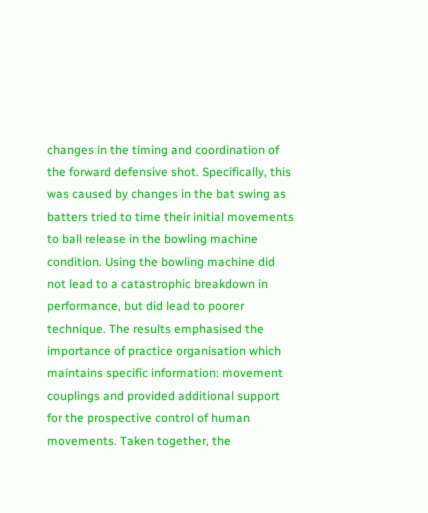changes in the timing and coordination of the forward defensive shot. Specifically, this was caused by changes in the bat swing as batters tried to time their initial movements to ball release in the bowling machine condition. Using the bowling machine did not lead to a catastrophic breakdown in performance, but did lead to poorer technique. The results emphasised the importance of practice organisation which maintains specific information: movement couplings and provided additional support for the prospective control of human movements. Taken together, the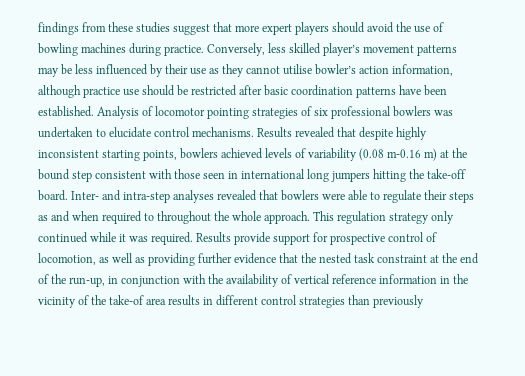findings from these studies suggest that more expert players should avoid the use of bowling machines during practice. Conversely, less skilled player’s movement patterns may be less influenced by their use as they cannot utilise bowler’s action information, although practice use should be restricted after basic coordination patterns have been established. Analysis of locomotor pointing strategies of six professional bowlers was undertaken to elucidate control mechanisms. Results revealed that despite highly inconsistent starting points, bowlers achieved levels of variability (0.08 m-0.16 m) at the bound step consistent with those seen in international long jumpers hitting the take-off board. Inter- and intra-step analyses revealed that bowlers were able to regulate their steps as and when required to throughout the whole approach. This regulation strategy only continued while it was required. Results provide support for prospective control of locomotion, as well as providing further evidence that the nested task constraint at the end of the run-up, in conjunction with the availability of vertical reference information in the vicinity of the take-of area results in different control strategies than previously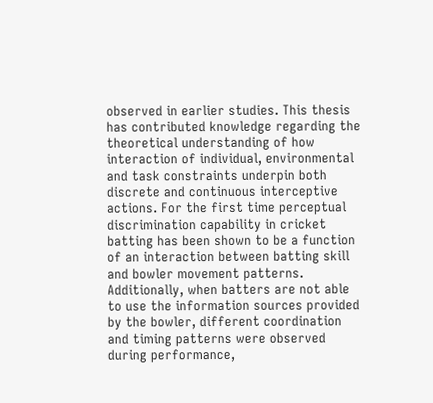observed in earlier studies. This thesis has contributed knowledge regarding the theoretical understanding of how interaction of individual, environmental and task constraints underpin both discrete and continuous interceptive actions. For the first time perceptual discrimination capability in cricket batting has been shown to be a function of an interaction between batting skill and bowler movement patterns. Additionally, when batters are not able to use the information sources provided by the bowler, different coordination and timing patterns were observed during performance,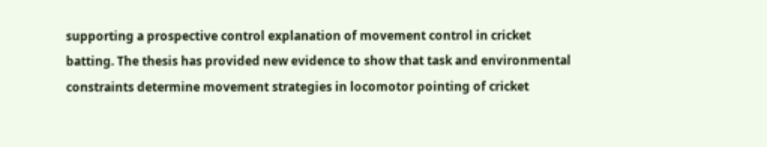supporting a prospective control explanation of movement control in cricket batting. The thesis has provided new evidence to show that task and environmental constraints determine movement strategies in locomotor pointing of cricket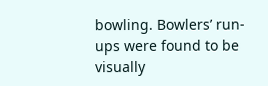bowling. Bowlers’ run-ups were found to be visually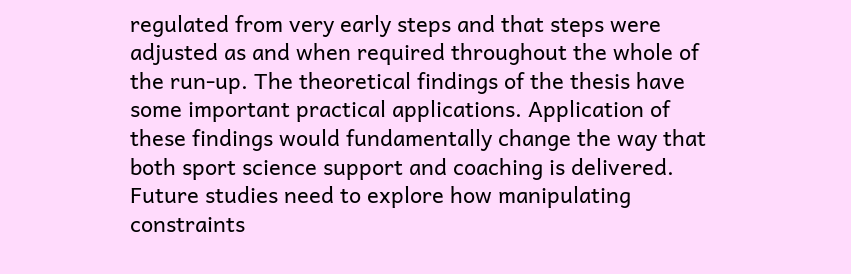regulated from very early steps and that steps were adjusted as and when required throughout the whole of the run-up. The theoretical findings of the thesis have some important practical applications. Application of these findings would fundamentally change the way that both sport science support and coaching is delivered. Future studies need to explore how manipulating constraints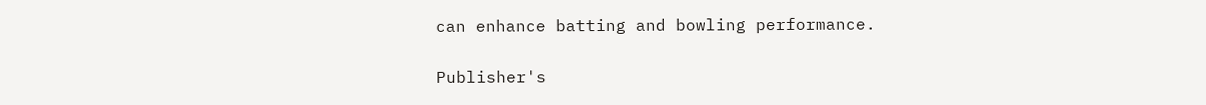can enhance batting and bowling performance.

Publisher's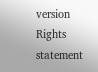version
Rights statement